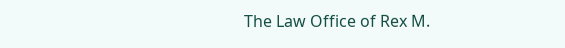The Law Office of Rex M.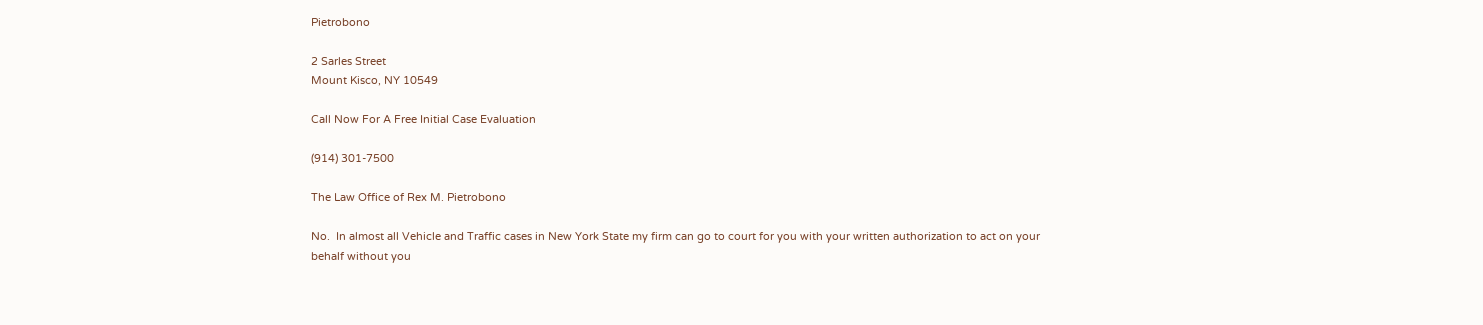Pietrobono

2 Sarles Street
Mount Kisco, NY 10549

Call Now For A Free Initial Case Evaluation

(914) 301-7500

The Law Office of Rex M. Pietrobono

No.  In almost all Vehicle and Traffic cases in New York State my firm can go to court for you with your written authorization to act on your behalf without you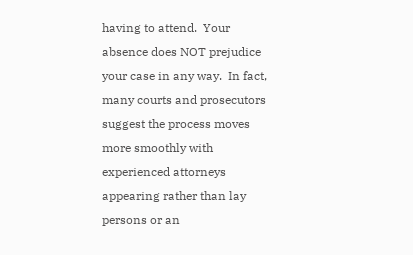having to attend.  Your absence does NOT prejudice your case in any way.  In fact, many courts and prosecutors suggest the process moves more smoothly with experienced attorneys appearing rather than lay persons or an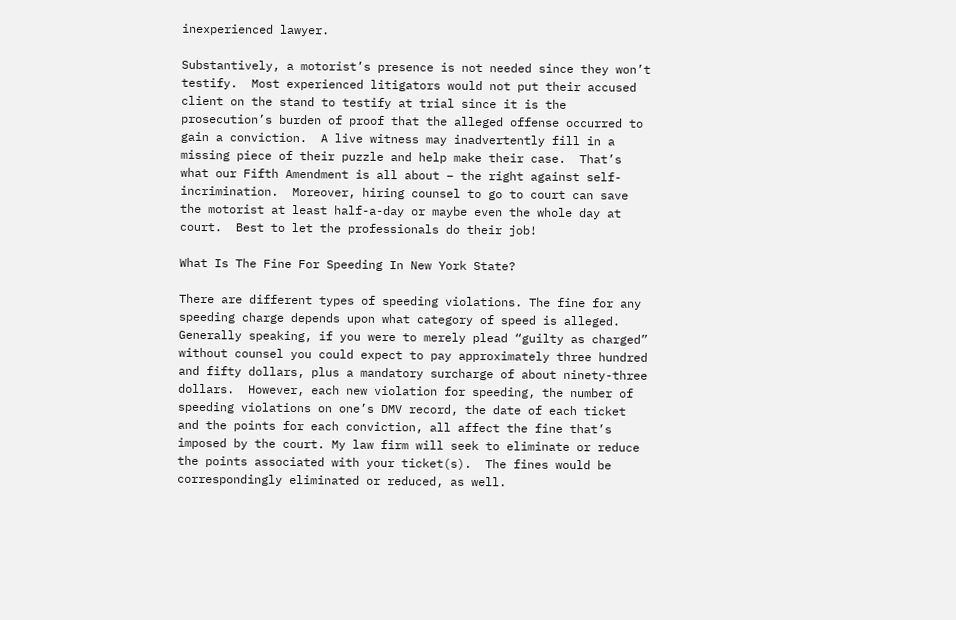inexperienced lawyer.

Substantively, a motorist’s presence is not needed since they won’t testify.  Most experienced litigators would not put their accused client on the stand to testify at trial since it is the prosecution’s burden of proof that the alleged offense occurred to gain a conviction.  A live witness may inadvertently fill in a missing piece of their puzzle and help make their case.  That’s what our Fifth Amendment is all about – the right against self-incrimination.  Moreover, hiring counsel to go to court can save the motorist at least half-a-day or maybe even the whole day at court.  Best to let the professionals do their job!

What Is The Fine For Speeding In New York State?

There are different types of speeding violations. The fine for any speeding charge depends upon what category of speed is alleged.  Generally speaking, if you were to merely plead “guilty as charged” without counsel you could expect to pay approximately three hundred and fifty dollars, plus a mandatory surcharge of about ninety-three dollars.  However, each new violation for speeding, the number of speeding violations on one’s DMV record, the date of each ticket and the points for each conviction, all affect the fine that’s imposed by the court. My law firm will seek to eliminate or reduce the points associated with your ticket(s).  The fines would be correspondingly eliminated or reduced, as well.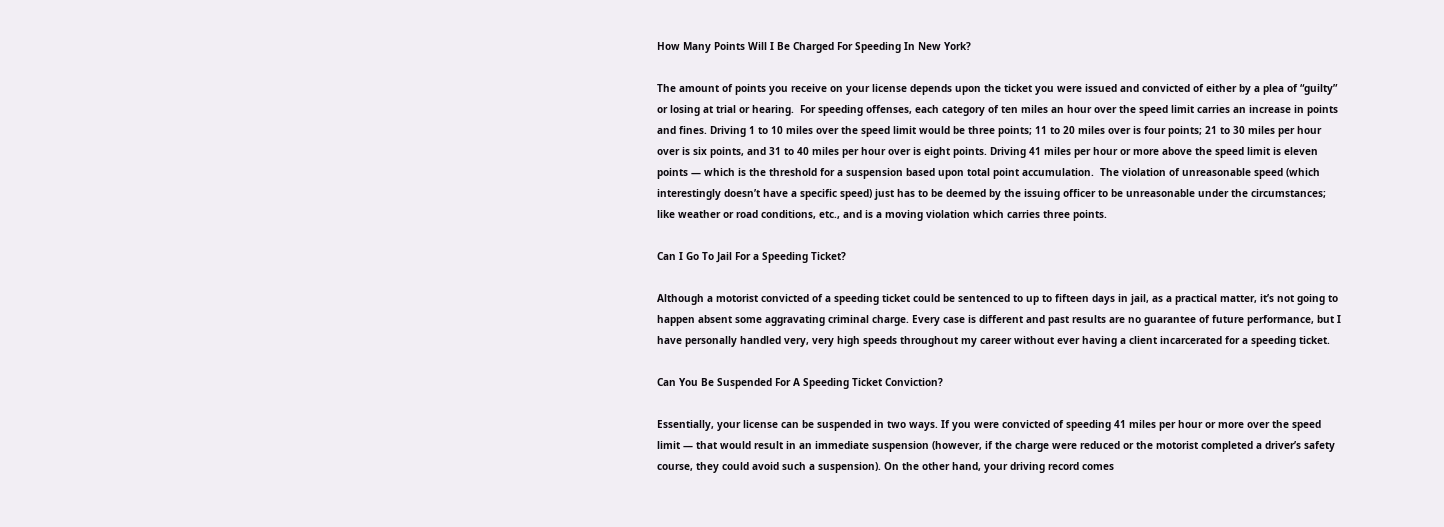How Many Points Will I Be Charged For Speeding In New York?

The amount of points you receive on your license depends upon the ticket you were issued and convicted of either by a plea of “guilty” or losing at trial or hearing.  For speeding offenses, each category of ten miles an hour over the speed limit carries an increase in points and fines. Driving 1 to 10 miles over the speed limit would be three points; 11 to 20 miles over is four points; 21 to 30 miles per hour over is six points, and 31 to 40 miles per hour over is eight points. Driving 41 miles per hour or more above the speed limit is eleven points — which is the threshold for a suspension based upon total point accumulation.  The violation of unreasonable speed (which interestingly doesn’t have a specific speed) just has to be deemed by the issuing officer to be unreasonable under the circumstances; like weather or road conditions, etc., and is a moving violation which carries three points.

Can I Go To Jail For a Speeding Ticket?

Although a motorist convicted of a speeding ticket could be sentenced to up to fifteen days in jail, as a practical matter, it’s not going to happen absent some aggravating criminal charge. Every case is different and past results are no guarantee of future performance, but I have personally handled very, very high speeds throughout my career without ever having a client incarcerated for a speeding ticket.

Can You Be Suspended For A Speeding Ticket Conviction?

Essentially, your license can be suspended in two ways. If you were convicted of speeding 41 miles per hour or more over the speed limit — that would result in an immediate suspension (however, if the charge were reduced or the motorist completed a driver’s safety course, they could avoid such a suspension). On the other hand, your driving record comes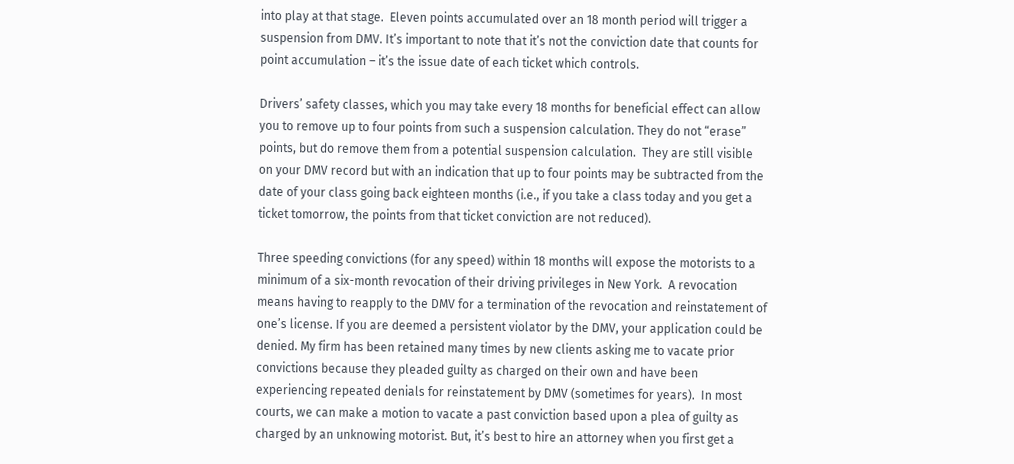into play at that stage.  Eleven points accumulated over an 18 month period will trigger a suspension from DMV. It’s important to note that it’s not the conviction date that counts for point accumulation – it’s the issue date of each ticket which controls.

Drivers’ safety classes, which you may take every 18 months for beneficial effect can allow you to remove up to four points from such a suspension calculation. They do not “erase” points, but do remove them from a potential suspension calculation.  They are still visible on your DMV record but with an indication that up to four points may be subtracted from the date of your class going back eighteen months (i.e., if you take a class today and you get a ticket tomorrow, the points from that ticket conviction are not reduced).

Three speeding convictions (for any speed) within 18 months will expose the motorists to a minimum of a six-month revocation of their driving privileges in New York.  A revocation means having to reapply to the DMV for a termination of the revocation and reinstatement of one’s license. If you are deemed a persistent violator by the DMV, your application could be denied. My firm has been retained many times by new clients asking me to vacate prior convictions because they pleaded guilty as charged on their own and have been experiencing repeated denials for reinstatement by DMV (sometimes for years).  In most courts, we can make a motion to vacate a past conviction based upon a plea of guilty as charged by an unknowing motorist. But, it’s best to hire an attorney when you first get a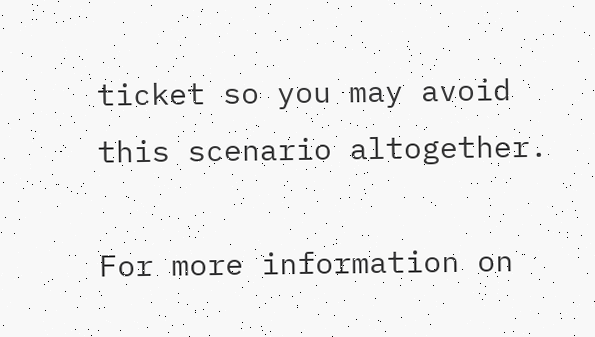ticket so you may avoid this scenario altogether.

For more information on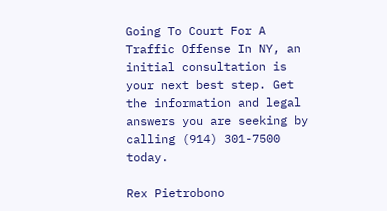Going To Court For A Traffic Offense In NY, an initial consultation is your next best step. Get the information and legal answers you are seeking by calling (914) 301-7500 today.

Rex Pietrobono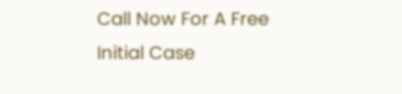Call Now For A Free Initial Case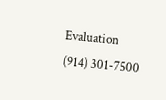Evaluation
(914) 301-7500